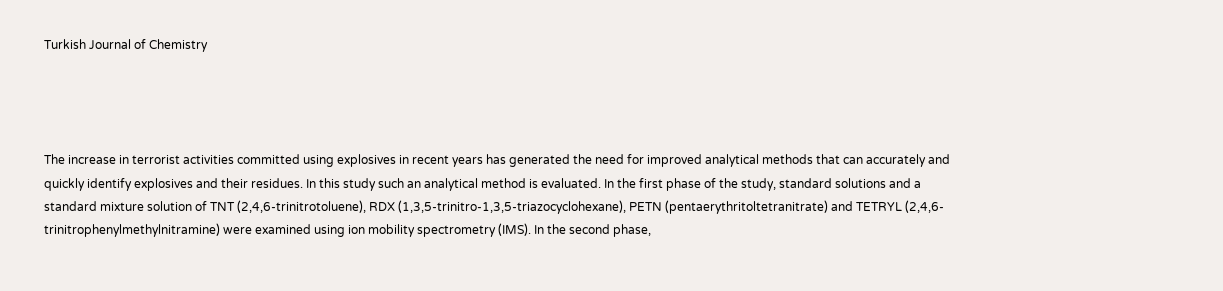Turkish Journal of Chemistry




The increase in terrorist activities committed using explosives in recent years has generated the need for improved analytical methods that can accurately and quickly identify explosives and their residues. In this study such an analytical method is evaluated. In the first phase of the study, standard solutions and a standard mixture solution of TNT (2,4,6-trinitrotoluene), RDX (1,3,5-trinitro-1,3,5-triazocyclohexane), PETN (pentaerythritoltetranitrate) and TETRYL (2,4,6-trinitrophenylmethylnitramine) were examined using ion mobility spectrometry (IMS). In the second phase,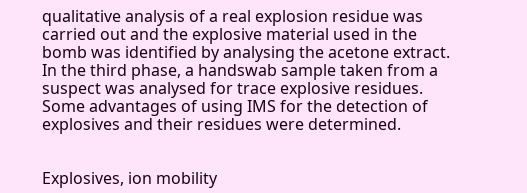qualitative analysis of a real explosion residue was carried out and the explosive material used in the bomb was identified by analysing the acetone extract. In the third phase, a handswab sample taken from a suspect was analysed for trace explosive residues. Some advantages of using IMS for the detection of explosives and their residues were determined.


Explosives, ion mobility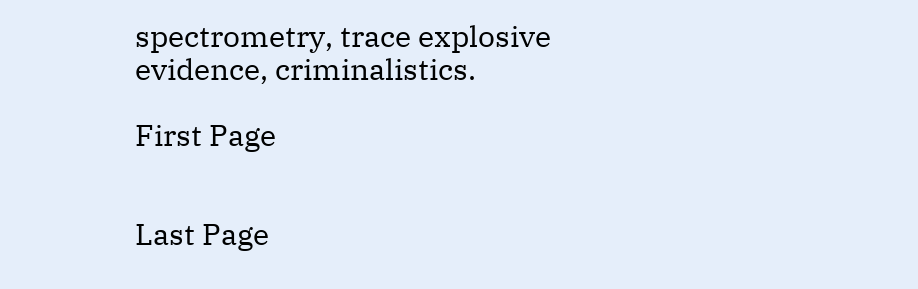spectrometry, trace explosive evidence, criminalistics.

First Page


Last Page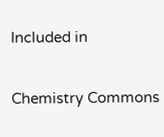Included in

Chemistry Commons